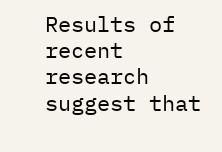Results of recent research suggest that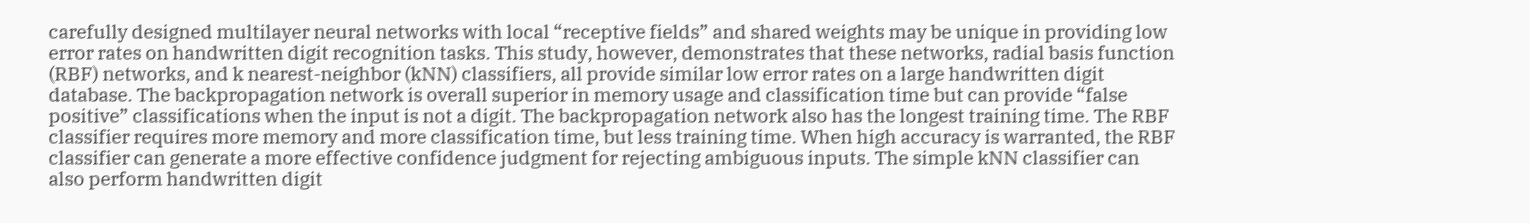carefully designed multilayer neural networks with local “receptive fields” and shared weights may be unique in providing low error rates on handwritten digit recognition tasks. This study, however, demonstrates that these networks, radial basis function (RBF) networks, and k nearest-neighbor (kNN) classifiers, all provide similar low error rates on a large handwritten digit database. The backpropagation network is overall superior in memory usage and classification time but can provide “false positive” classifications when the input is not a digit. The backpropagation network also has the longest training time. The RBF classifier requires more memory and more classification time, but less training time. When high accuracy is warranted, the RBF classifier can generate a more effective confidence judgment for rejecting ambiguous inputs. The simple kNN classifier can also perform handwritten digit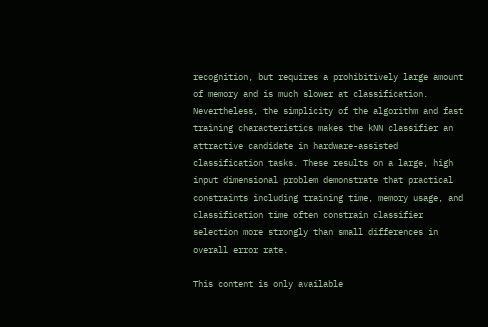recognition, but requires a prohibitively large amount of memory and is much slower at classification. Nevertheless, the simplicity of the algorithm and fast training characteristics makes the kNN classifier an attractive candidate in hardware-assisted classification tasks. These results on a large, high input dimensional problem demonstrate that practical constraints including training time, memory usage, and classification time often constrain classifier selection more strongly than small differences in overall error rate.

This content is only available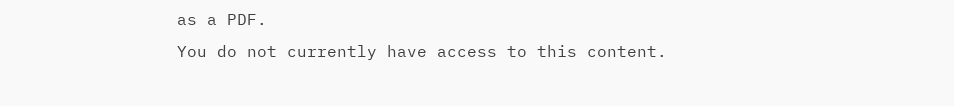as a PDF.
You do not currently have access to this content.